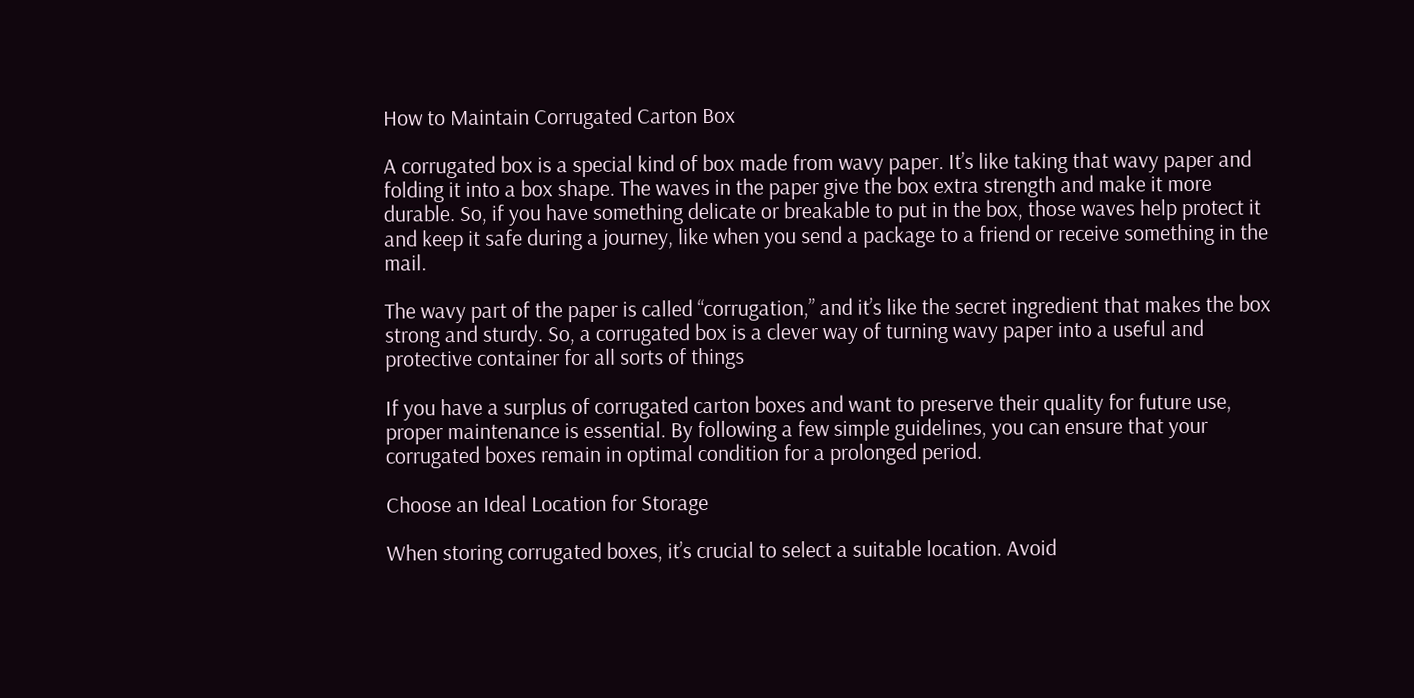How to Maintain Corrugated Carton Box

A corrugated box is a special kind of box made from wavy paper. It’s like taking that wavy paper and folding it into a box shape. The waves in the paper give the box extra strength and make it more durable. So, if you have something delicate or breakable to put in the box, those waves help protect it and keep it safe during a journey, like when you send a package to a friend or receive something in the mail.

The wavy part of the paper is called “corrugation,” and it’s like the secret ingredient that makes the box strong and sturdy. So, a corrugated box is a clever way of turning wavy paper into a useful and protective container for all sorts of things

If you have a surplus of corrugated carton boxes and want to preserve their quality for future use, proper maintenance is essential. By following a few simple guidelines, you can ensure that your corrugated boxes remain in optimal condition for a prolonged period.

Choose an Ideal Location for Storage

When storing corrugated boxes, it’s crucial to select a suitable location. Avoid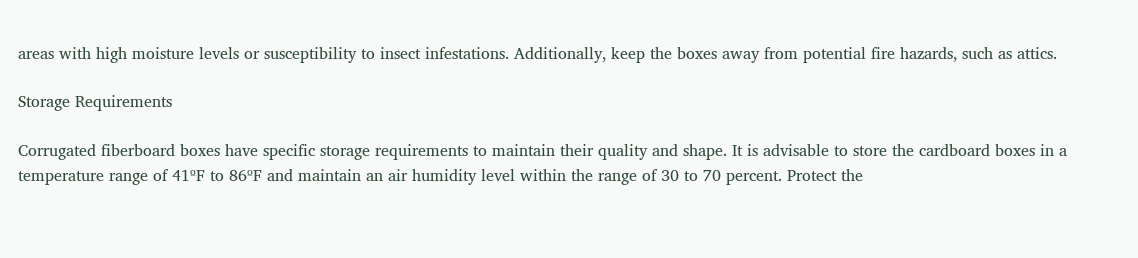areas with high moisture levels or susceptibility to insect infestations. Additionally, keep the boxes away from potential fire hazards, such as attics.

Storage Requirements

Corrugated fiberboard boxes have specific storage requirements to maintain their quality and shape. It is advisable to store the cardboard boxes in a temperature range of 41ºF to 86ºF and maintain an air humidity level within the range of 30 to 70 percent. Protect the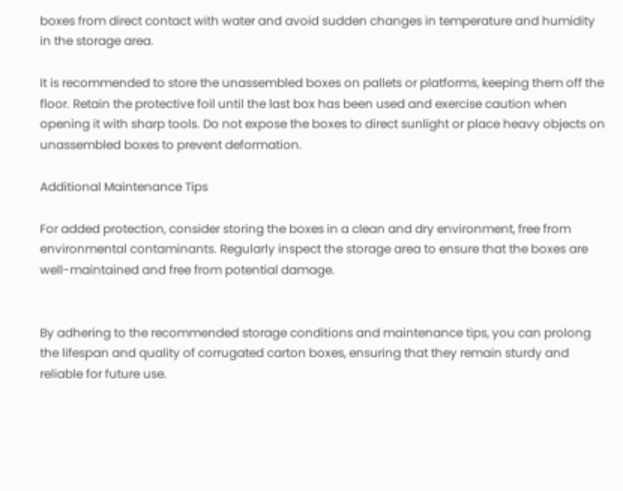boxes from direct contact with water and avoid sudden changes in temperature and humidity in the storage area.

It is recommended to store the unassembled boxes on pallets or platforms, keeping them off the floor. Retain the protective foil until the last box has been used and exercise caution when opening it with sharp tools. Do not expose the boxes to direct sunlight or place heavy objects on unassembled boxes to prevent deformation.

Additional Maintenance Tips

For added protection, consider storing the boxes in a clean and dry environment, free from environmental contaminants. Regularly inspect the storage area to ensure that the boxes are well-maintained and free from potential damage.


By adhering to the recommended storage conditions and maintenance tips, you can prolong the lifespan and quality of corrugated carton boxes, ensuring that they remain sturdy and reliable for future use.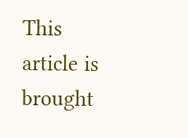This article is brought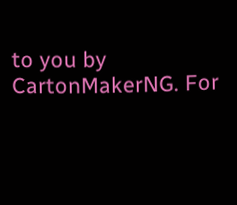to you by CartonMakerNG. For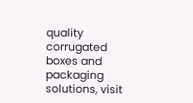quality corrugated boxes and packaging solutions, visit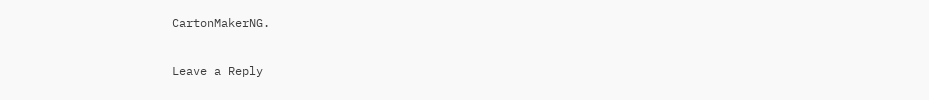CartonMakerNG.

Leave a Reply